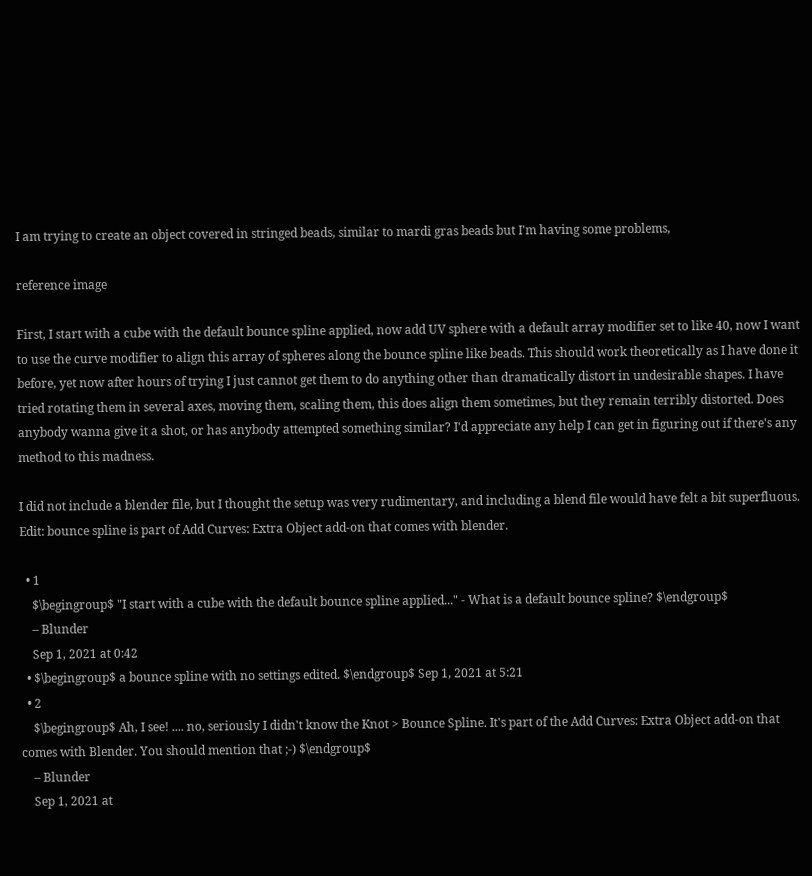I am trying to create an object covered in stringed beads, similar to mardi gras beads but I'm having some problems,

reference image

First, I start with a cube with the default bounce spline applied, now add UV sphere with a default array modifier set to like 40, now I want to use the curve modifier to align this array of spheres along the bounce spline like beads. This should work theoretically as I have done it before, yet now after hours of trying I just cannot get them to do anything other than dramatically distort in undesirable shapes. I have tried rotating them in several axes, moving them, scaling them, this does align them sometimes, but they remain terribly distorted. Does anybody wanna give it a shot, or has anybody attempted something similar? I'd appreciate any help I can get in figuring out if there's any method to this madness.

I did not include a blender file, but I thought the setup was very rudimentary, and including a blend file would have felt a bit superfluous. Edit: bounce spline is part of Add Curves: Extra Object add-on that comes with blender.

  • 1
    $\begingroup$ "I start with a cube with the default bounce spline applied..." - What is a default bounce spline? $\endgroup$
    – Blunder
    Sep 1, 2021 at 0:42
  • $\begingroup$ a bounce spline with no settings edited. $\endgroup$ Sep 1, 2021 at 5:21
  • 2
    $\begingroup$ Ah, I see! .... no, seriously I didn't know the Knot > Bounce Spline. It's part of the Add Curves: Extra Object add-on that comes with Blender. You should mention that ;-) $\endgroup$
    – Blunder
    Sep 1, 2021 at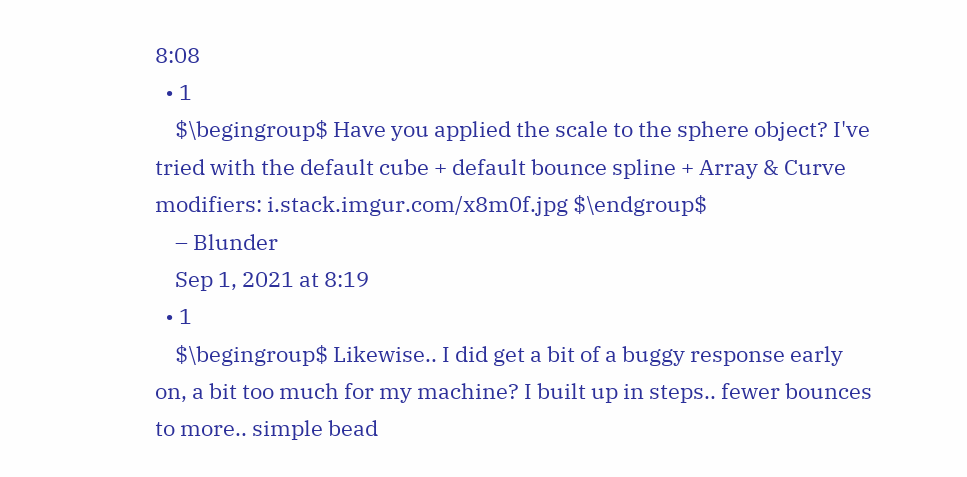8:08
  • 1
    $\begingroup$ Have you applied the scale to the sphere object? I've tried with the default cube + default bounce spline + Array & Curve modifiers: i.stack.imgur.com/x8m0f.jpg $\endgroup$
    – Blunder
    Sep 1, 2021 at 8:19
  • 1
    $\begingroup$ Likewise.. I did get a bit of a buggy response early on, a bit too much for my machine? I built up in steps.. fewer bounces to more.. simple bead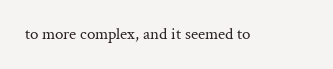to more complex, and it seemed to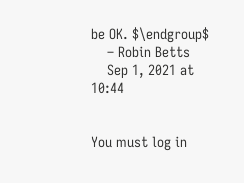be OK. $\endgroup$
    – Robin Betts
    Sep 1, 2021 at 10:44


You must log in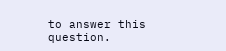to answer this question.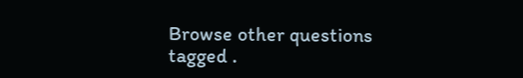Browse other questions tagged .